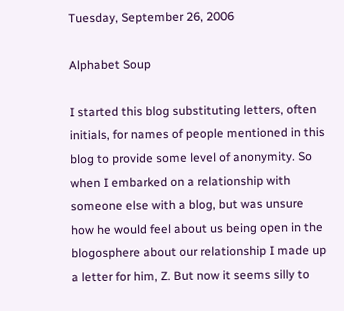Tuesday, September 26, 2006

Alphabet Soup

I started this blog substituting letters, often initials, for names of people mentioned in this blog to provide some level of anonymity. So when I embarked on a relationship with someone else with a blog, but was unsure how he would feel about us being open in the blogosphere about our relationship I made up a letter for him, Z. But now it seems silly to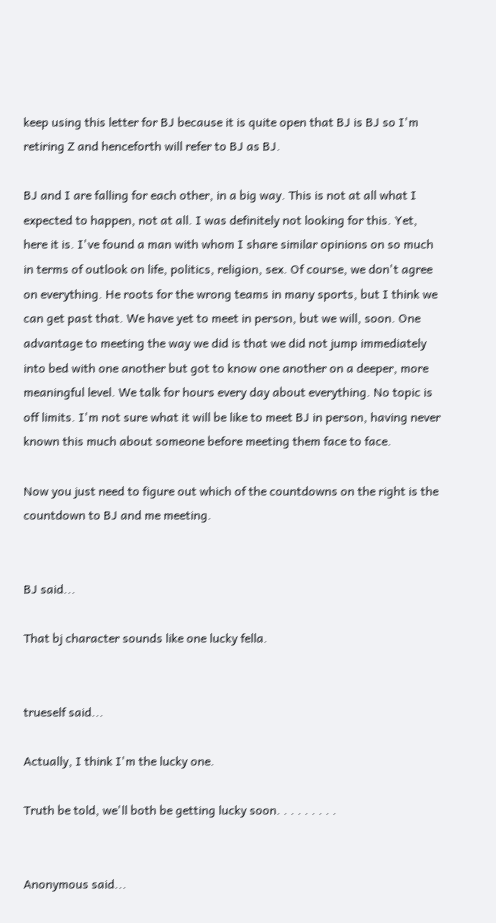keep using this letter for BJ because it is quite open that BJ is BJ so I'm retiring Z and henceforth will refer to BJ as BJ.

BJ and I are falling for each other, in a big way. This is not at all what I expected to happen, not at all. I was definitely not looking for this. Yet, here it is. I've found a man with whom I share similar opinions on so much in terms of outlook on life, politics, religion, sex. Of course, we don't agree on everything. He roots for the wrong teams in many sports, but I think we can get past that. We have yet to meet in person, but we will, soon. One advantage to meeting the way we did is that we did not jump immediately into bed with one another but got to know one another on a deeper, more meaningful level. We talk for hours every day about everything. No topic is off limits. I'm not sure what it will be like to meet BJ in person, having never known this much about someone before meeting them face to face.

Now you just need to figure out which of the countdowns on the right is the countdown to BJ and me meeting.


BJ said...

That bj character sounds like one lucky fella.


trueself said...

Actually, I think I'm the lucky one.

Truth be told, we'll both be getting lucky soon. . . . . . . . .


Anonymous said...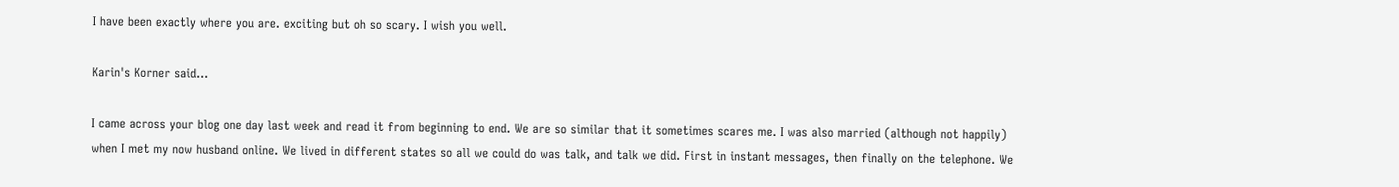I have been exactly where you are. exciting but oh so scary. I wish you well.

Karin's Korner said...

I came across your blog one day last week and read it from beginning to end. We are so similar that it sometimes scares me. I was also married (although not happily) when I met my now husband online. We lived in different states so all we could do was talk, and talk we did. First in instant messages, then finally on the telephone. We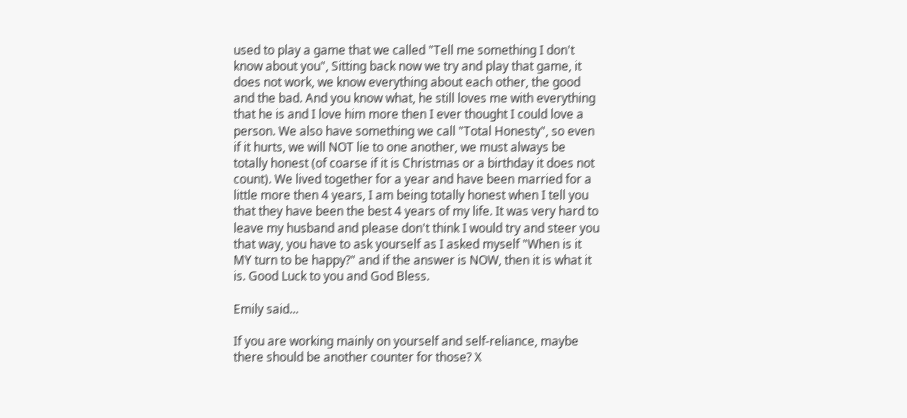used to play a game that we called "Tell me something I don't know about you", Sitting back now we try and play that game, it does not work, we know everything about each other, the good and the bad. And you know what, he still loves me with everything that he is and I love him more then I ever thought I could love a person. We also have something we call "Total Honesty", so even if it hurts, we will NOT lie to one another, we must always be totally honest (of coarse if it is Christmas or a birthday it does not count). We lived together for a year and have been married for a little more then 4 years, I am being totally honest when I tell you that they have been the best 4 years of my life. It was very hard to leave my husband and please don't think I would try and steer you that way, you have to ask yourself as I asked myself "When is it MY turn to be happy?" and if the answer is NOW, then it is what it is. Good Luck to you and God Bless.

Emily said...

If you are working mainly on yourself and self-reliance, maybe there should be another counter for those? X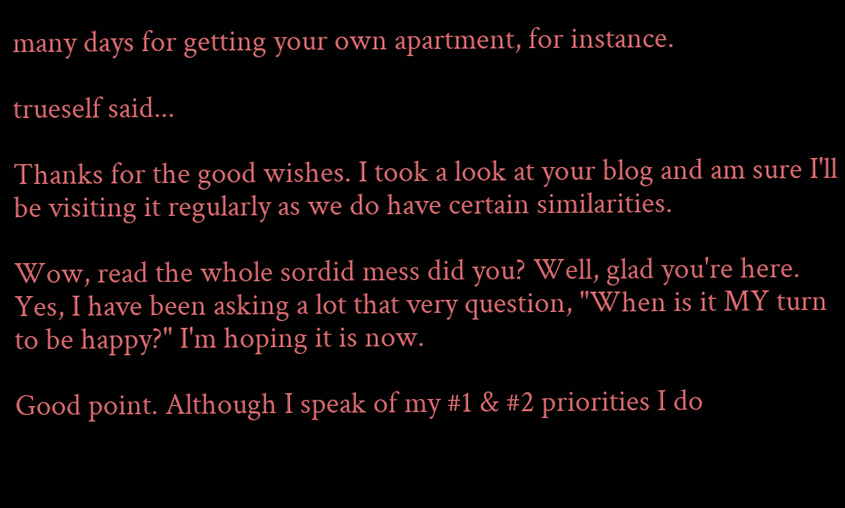many days for getting your own apartment, for instance.

trueself said...

Thanks for the good wishes. I took a look at your blog and am sure I'll be visiting it regularly as we do have certain similarities.

Wow, read the whole sordid mess did you? Well, glad you're here. Yes, I have been asking a lot that very question, "When is it MY turn to be happy?" I'm hoping it is now.

Good point. Although I speak of my #1 & #2 priorities I do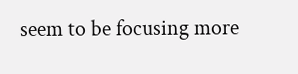seem to be focusing more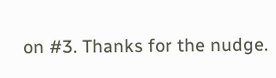on #3. Thanks for the nudge.